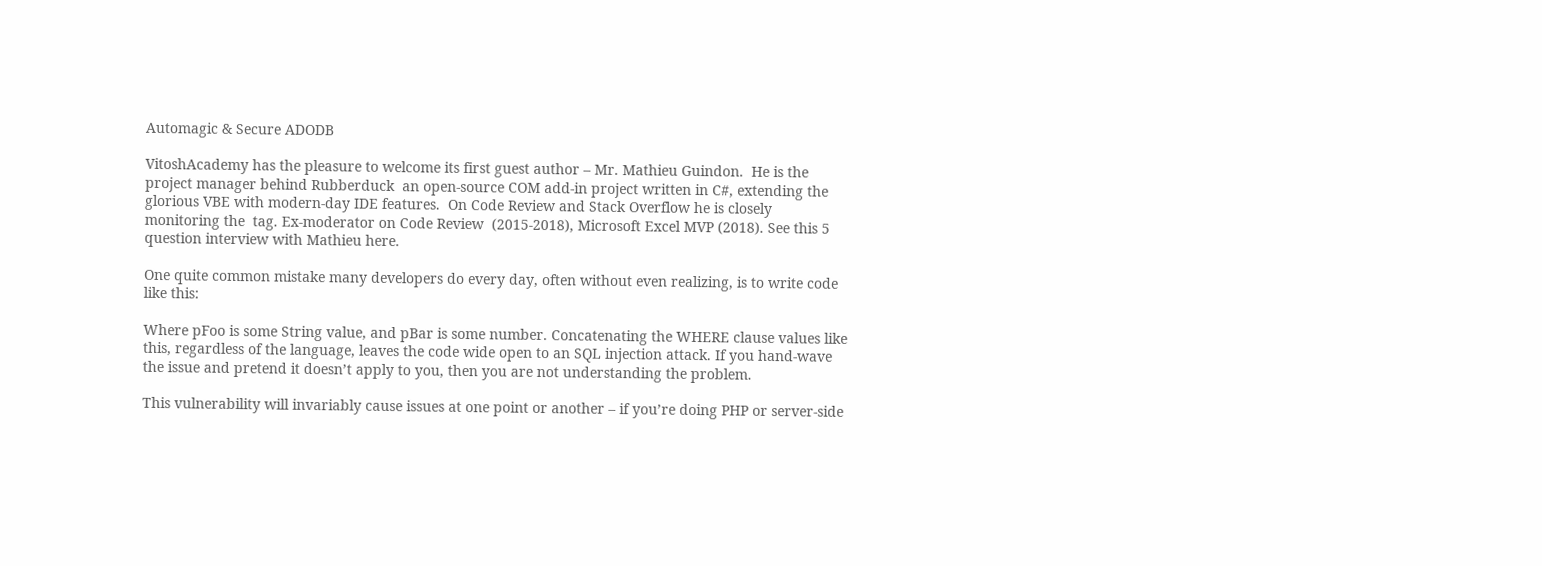Automagic & Secure ADODB

VitoshAcademy has the pleasure to welcome its first guest author – Mr. Mathieu Guindon.  He is the project manager behind Rubberduck  an open-source COM add-in project written in C#, extending the glorious VBE with modern-day IDE features.  On Code Review and Stack Overflow he is closely monitoring the  tag. Ex-moderator on Code Review  (2015-2018), Microsoft Excel MVP (2018). See this 5 question interview with Mathieu here.

One quite common mistake many developers do every day, often without even realizing, is to write code like this:

Where pFoo is some String value, and pBar is some number. Concatenating the WHERE clause values like this, regardless of the language, leaves the code wide open to an SQL injection attack. If you hand-wave the issue and pretend it doesn’t apply to you, then you are not understanding the problem.

This vulnerability will invariably cause issues at one point or another – if you’re doing PHP or server-side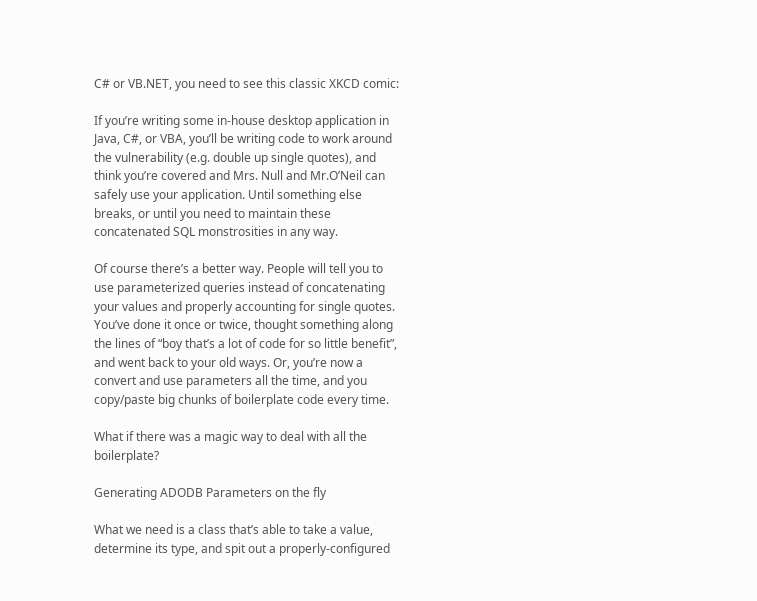C# or VB.NET, you need to see this classic XKCD comic:

If you’re writing some in-house desktop application in Java, C#, or VBA, you’ll be writing code to work around the vulnerability (e.g. double up single quotes), and think you’re covered and Mrs. Null and Mr.O’Neil can safely use your application. Until something else breaks, or until you need to maintain these concatenated SQL monstrosities in any way.

Of course there’s a better way. People will tell you to use parameterized queries instead of concatenating your values and properly accounting for single quotes. You’ve done it once or twice, thought something along the lines of “boy that’s a lot of code for so little benefit”, and went back to your old ways. Or, you’re now a convert and use parameters all the time, and you copy/paste big chunks of boilerplate code every time.

What if there was a magic way to deal with all the boilerplate?

Generating ADODB Parameters on the fly

What we need is a class that’s able to take a value, determine its type, and spit out a properly-configured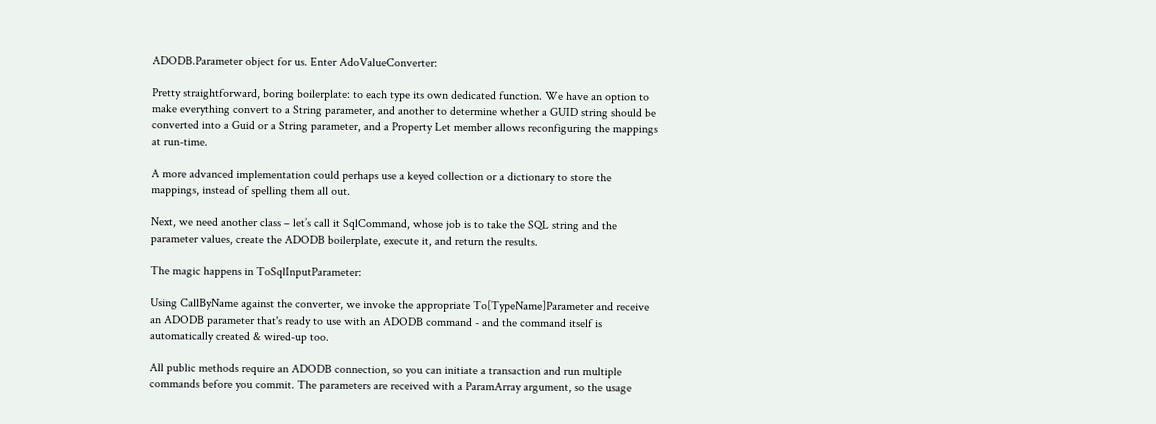ADODB.Parameter object for us. Enter AdoValueConverter:

Pretty straightforward, boring boilerplate: to each type its own dedicated function. We have an option to make everything convert to a String parameter, and another to determine whether a GUID string should be converted into a Guid or a String parameter, and a Property Let member allows reconfiguring the mappings at run-time.

A more advanced implementation could perhaps use a keyed collection or a dictionary to store the mappings, instead of spelling them all out.

Next, we need another class – let’s call it SqlCommand, whose job is to take the SQL string and the parameter values, create the ADODB boilerplate, execute it, and return the results.

The magic happens in ToSqlInputParameter:

Using CallByName against the converter, we invoke the appropriate To[TypeName]Parameter and receive an ADODB parameter that's ready to use with an ADODB command - and the command itself is automatically created & wired-up too.

All public methods require an ADODB connection, so you can initiate a transaction and run multiple commands before you commit. The parameters are received with a ParamArray argument, so the usage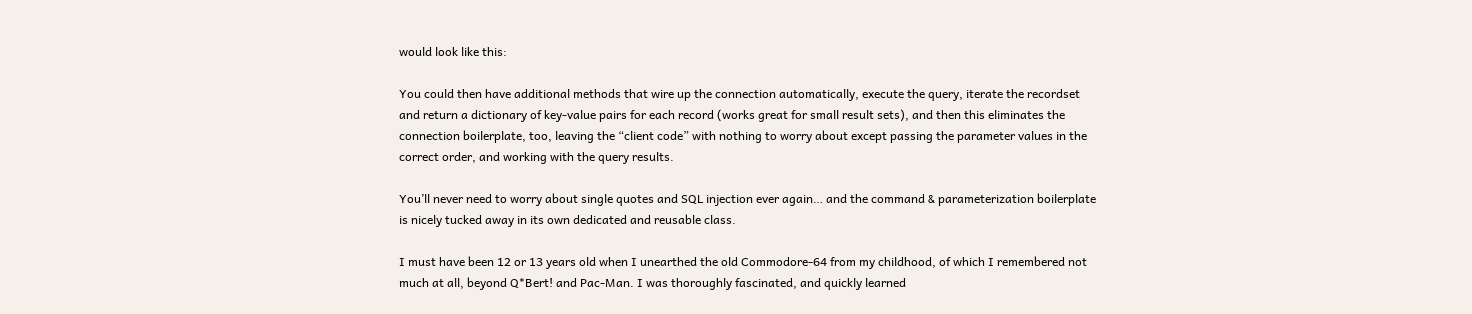would look like this:

You could then have additional methods that wire up the connection automatically, execute the query, iterate the recordset and return a dictionary of key-value pairs for each record (works great for small result sets), and then this eliminates the connection boilerplate, too, leaving the “client code” with nothing to worry about except passing the parameter values in the correct order, and working with the query results.

You’ll never need to worry about single quotes and SQL injection ever again… and the command & parameterization boilerplate is nicely tucked away in its own dedicated and reusable class.

I must have been 12 or 13 years old when I unearthed the old Commodore-64 from my childhood, of which I remembered not much at all, beyond Q*Bert! and Pac-Man. I was thoroughly fascinated, and quickly learned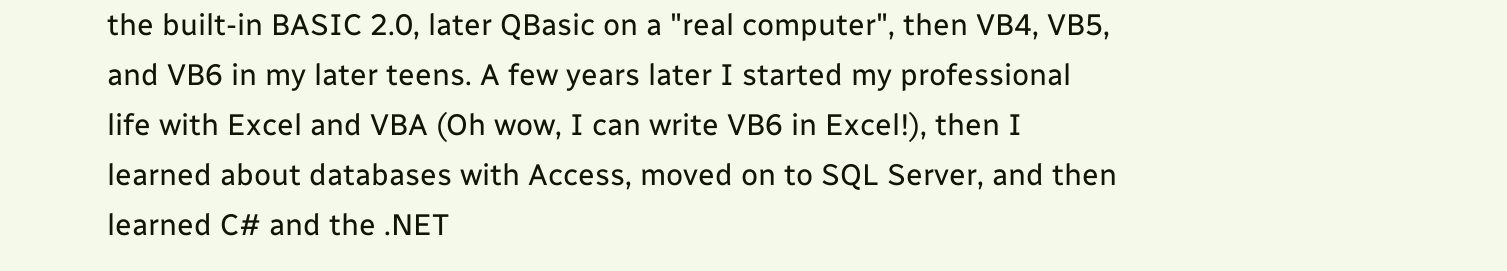the built-in BASIC 2.0, later QBasic on a "real computer", then VB4, VB5, and VB6 in my later teens. A few years later I started my professional life with Excel and VBA (Oh wow, I can write VB6 in Excel!), then I learned about databases with Access, moved on to SQL Server, and then learned C# and the .NET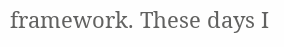framework. These days I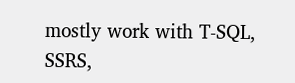mostly work with T-SQL, SSRS,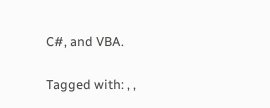C#, and VBA.

Tagged with: , ,